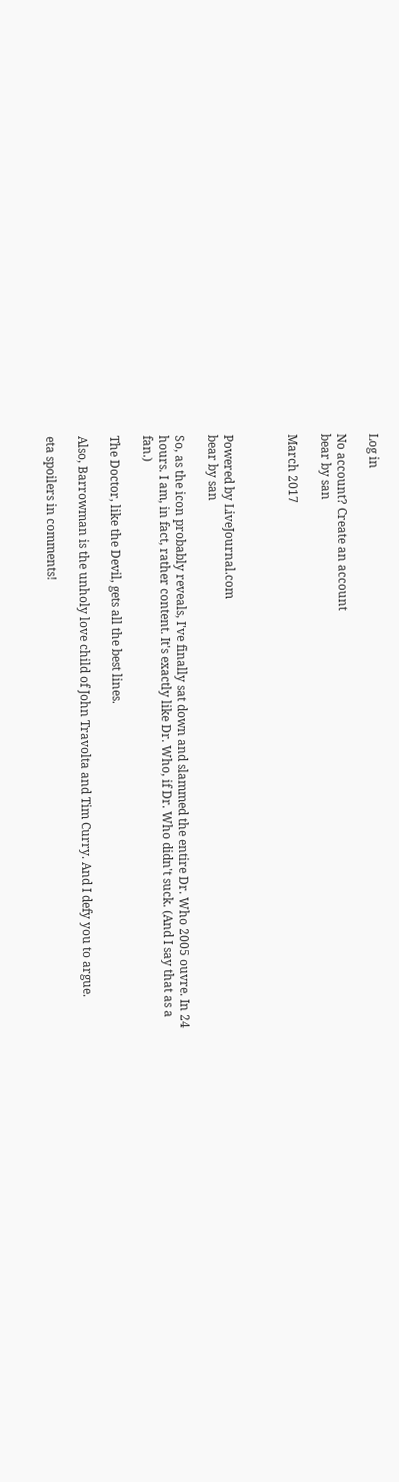Log in

No account? Create an account
bear by san

March 2017



Powered by LiveJournal.com
bear by san

So, as the icon probably reveals, I've finally sat down and slammed the entire Dr. Who 2005 ouvre. In 24 hours. I am, in fact, rather content. It's exactly like Dr. Who, if Dr. Who didn't suck. (And I say that as a fan.)

The Doctor, like the Devil, gets all the best lines.

Also, Barrowman is the unholy love child of John Travolta and Tim Curry. And I defy you to argue.

eta spoilers in comments!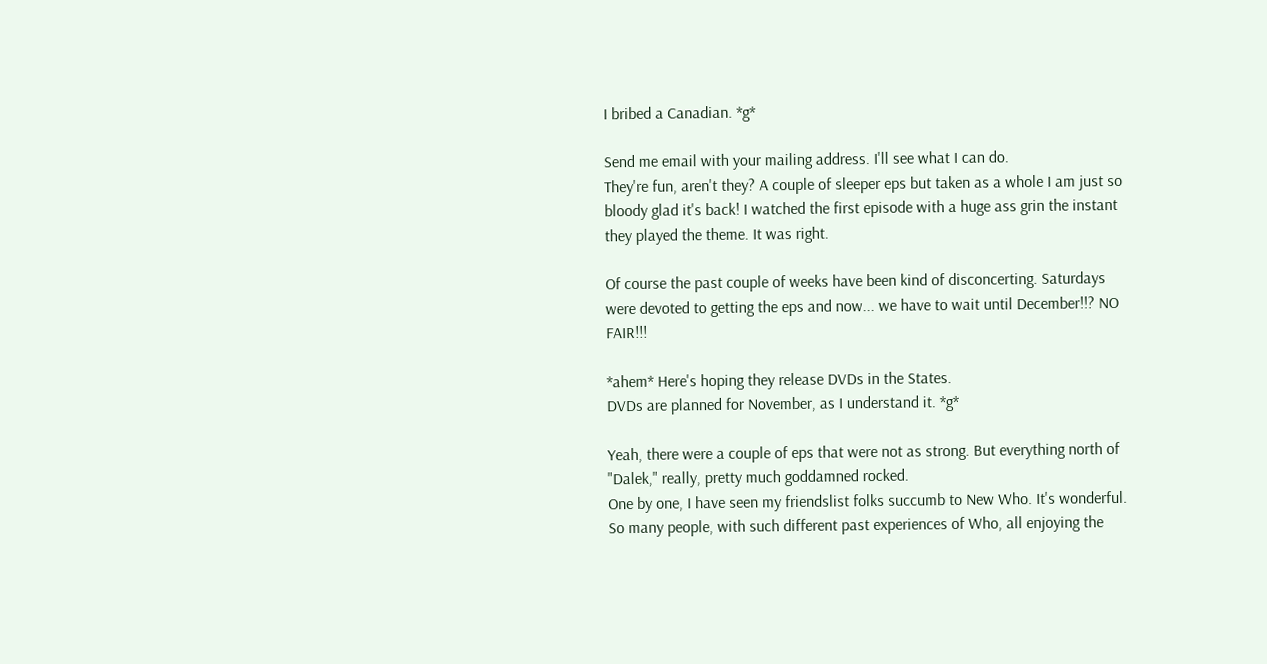I bribed a Canadian. *g*

Send me email with your mailing address. I'll see what I can do.
They're fun, aren't they? A couple of sleeper eps but taken as a whole I am just so bloody glad it's back! I watched the first episode with a huge ass grin the instant they played the theme. It was right.

Of course the past couple of weeks have been kind of disconcerting. Saturdays were devoted to getting the eps and now... we have to wait until December!!? NO FAIR!!!

*ahem* Here's hoping they release DVDs in the States.
DVDs are planned for November, as I understand it. *g*

Yeah, there were a couple of eps that were not as strong. But everything north of "Dalek," really, pretty much goddamned rocked.
One by one, I have seen my friendslist folks succumb to New Who. It's wonderful. So many people, with such different past experiences of Who, all enjoying the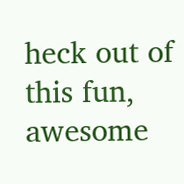heck out of this fun, awesome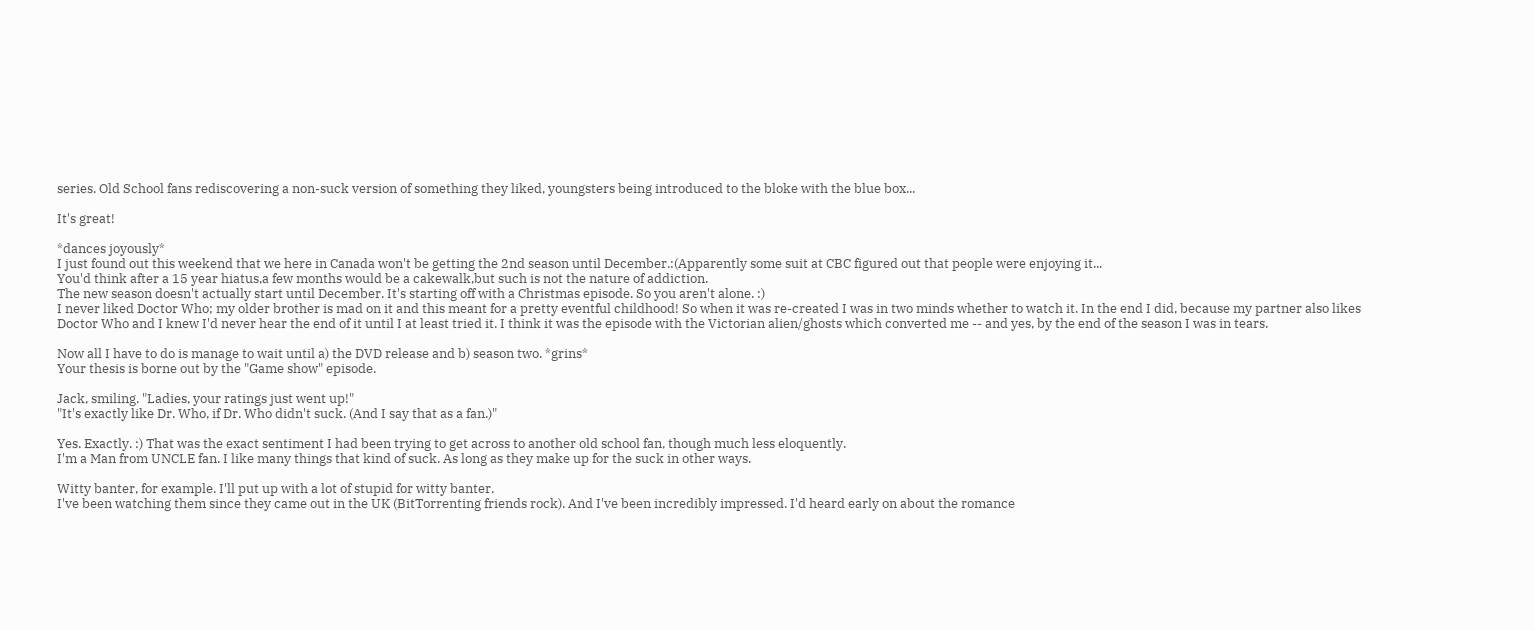series. Old School fans rediscovering a non-suck version of something they liked, youngsters being introduced to the bloke with the blue box...

It's great!

*dances joyously*
I just found out this weekend that we here in Canada won't be getting the 2nd season until December.:(Apparently some suit at CBC figured out that people were enjoying it...
You'd think after a 15 year hiatus,a few months would be a cakewalk,but such is not the nature of addiction.
The new season doesn't actually start until December. It's starting off with a Christmas episode. So you aren't alone. :)
I never liked Doctor Who; my older brother is mad on it and this meant for a pretty eventful childhood! So when it was re-created I was in two minds whether to watch it. In the end I did, because my partner also likes Doctor Who and I knew I'd never hear the end of it until I at least tried it. I think it was the episode with the Victorian alien/ghosts which converted me -- and yes, by the end of the season I was in tears.

Now all I have to do is manage to wait until a) the DVD release and b) season two. *grins*
Your thesis is borne out by the "Game show" episode.

Jack, smiling. "Ladies, your ratings just went up!"
"It's exactly like Dr. Who, if Dr. Who didn't suck. (And I say that as a fan.)"

Yes. Exactly. :) That was the exact sentiment I had been trying to get across to another old school fan, though much less eloquently.
I'm a Man from UNCLE fan. I like many things that kind of suck. As long as they make up for the suck in other ways.

Witty banter, for example. I'll put up with a lot of stupid for witty banter.
I've been watching them since they came out in the UK (BitTorrenting friends rock). And I've been incredibly impressed. I'd heard early on about the romance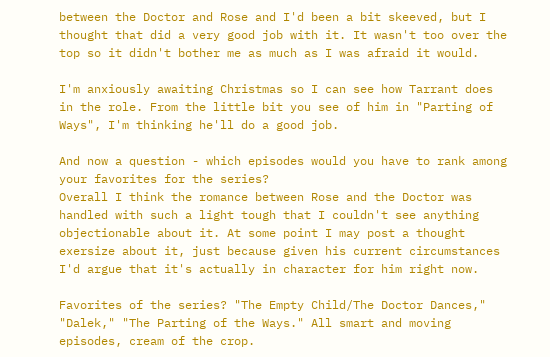between the Doctor and Rose and I'd been a bit skeeved, but I thought that did a very good job with it. It wasn't too over the top so it didn't bother me as much as I was afraid it would.

I'm anxiously awaiting Christmas so I can see how Tarrant does in the role. From the little bit you see of him in "Parting of Ways", I'm thinking he'll do a good job.

And now a question - which episodes would you have to rank among your favorites for the series?
Overall I think the romance between Rose and the Doctor was handled with such a light tough that I couldn't see anything objectionable about it. At some point I may post a thought exersize about it, just because given his current circumstances I'd argue that it's actually in character for him right now.

Favorites of the series? "The Empty Child/The Doctor Dances," "Dalek," "The Parting of the Ways." All smart and moving episodes, cream of the crop.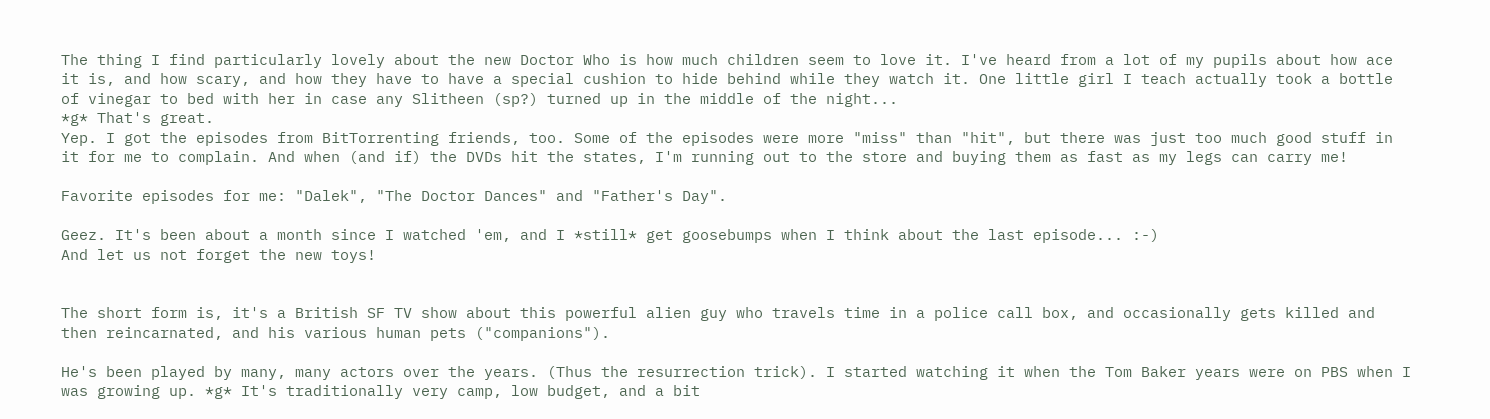The thing I find particularly lovely about the new Doctor Who is how much children seem to love it. I've heard from a lot of my pupils about how ace it is, and how scary, and how they have to have a special cushion to hide behind while they watch it. One little girl I teach actually took a bottle of vinegar to bed with her in case any Slitheen (sp?) turned up in the middle of the night...
*g* That's great.
Yep. I got the episodes from BitTorrenting friends, too. Some of the episodes were more "miss" than "hit", but there was just too much good stuff in it for me to complain. And when (and if) the DVDs hit the states, I'm running out to the store and buying them as fast as my legs can carry me!

Favorite episodes for me: "Dalek", "The Doctor Dances" and "Father's Day".

Geez. It's been about a month since I watched 'em, and I *still* get goosebumps when I think about the last episode... :-)
And let us not forget the new toys!


The short form is, it's a British SF TV show about this powerful alien guy who travels time in a police call box, and occasionally gets killed and then reincarnated, and his various human pets ("companions").

He's been played by many, many actors over the years. (Thus the resurrection trick). I started watching it when the Tom Baker years were on PBS when I was growing up. *g* It's traditionally very camp, low budget, and a bit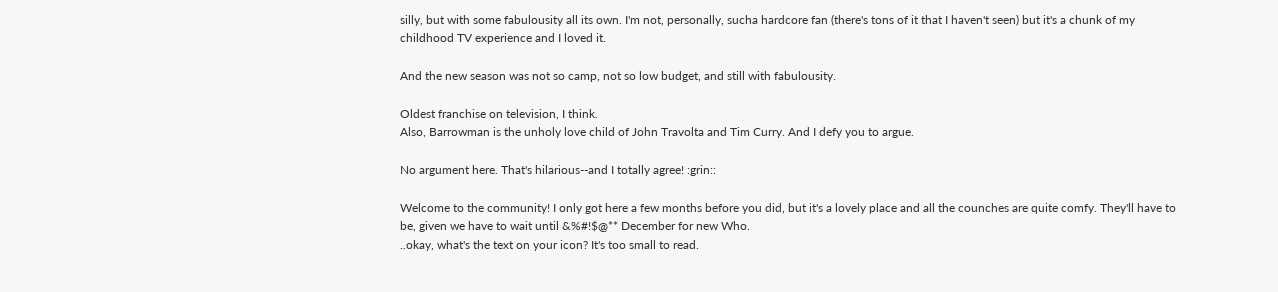silly, but with some fabulousity all its own. I'm not, personally, sucha hardcore fan (there's tons of it that I haven't seen) but it's a chunk of my childhood TV experience and I loved it.

And the new season was not so camp, not so low budget, and still with fabulousity.

Oldest franchise on television, I think.
Also, Barrowman is the unholy love child of John Travolta and Tim Curry. And I defy you to argue.

No argument here. That's hilarious--and I totally agree! :grin::

Welcome to the community! I only got here a few months before you did, but it's a lovely place and all the counches are quite comfy. They'll have to be, given we have to wait until &%#!$@** December for new Who.
..okay, what's the text on your icon? It's too small to read.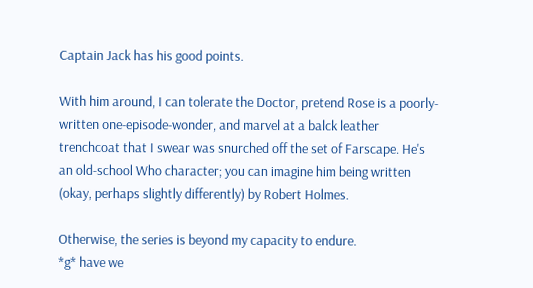Captain Jack has his good points.

With him around, I can tolerate the Doctor, pretend Rose is a poorly-written one-episode-wonder, and marvel at a balck leather trenchcoat that I swear was snurched off the set of Farscape. He's an old-school Who character; you can imagine him being written (okay, perhaps slightly differently) by Robert Holmes.

Otherwise, the series is beyond my capacity to endure.
*g* have we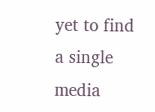yet to find a single media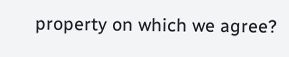property on which we agree?